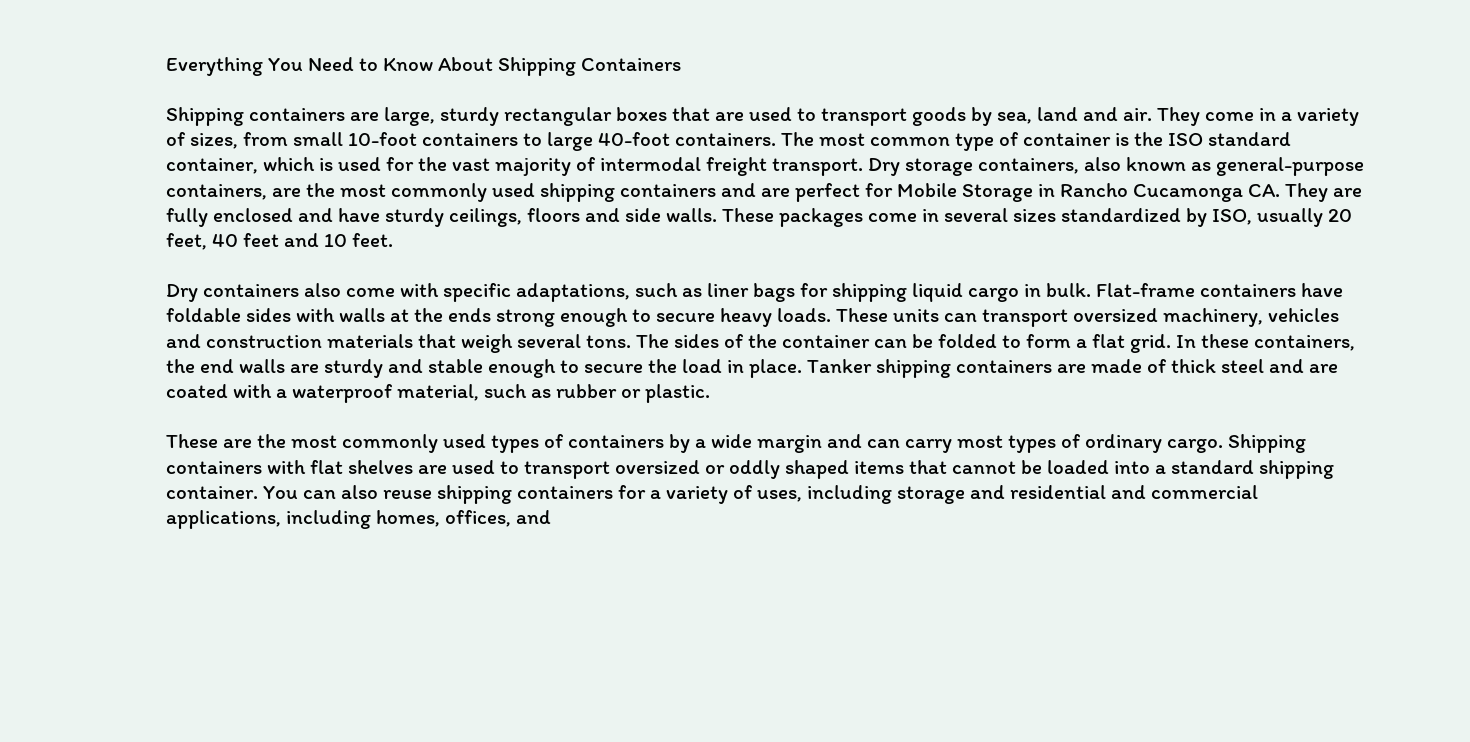Everything You Need to Know About Shipping Containers

Shipping containers are large, sturdy rectangular boxes that are used to transport goods by sea, land and air. They come in a variety of sizes, from small 10-foot containers to large 40-foot containers. The most common type of container is the ISO standard container, which is used for the vast majority of intermodal freight transport. Dry storage containers, also known as general-purpose containers, are the most commonly used shipping containers and are perfect for Mobile Storage in Rancho Cucamonga CA. They are fully enclosed and have sturdy ceilings, floors and side walls. These packages come in several sizes standardized by ISO, usually 20 feet, 40 feet and 10 feet.

Dry containers also come with specific adaptations, such as liner bags for shipping liquid cargo in bulk. Flat-frame containers have foldable sides with walls at the ends strong enough to secure heavy loads. These units can transport oversized machinery, vehicles and construction materials that weigh several tons. The sides of the container can be folded to form a flat grid. In these containers, the end walls are sturdy and stable enough to secure the load in place. Tanker shipping containers are made of thick steel and are coated with a waterproof material, such as rubber or plastic.

These are the most commonly used types of containers by a wide margin and can carry most types of ordinary cargo. Shipping containers with flat shelves are used to transport oversized or oddly shaped items that cannot be loaded into a standard shipping container. You can also reuse shipping containers for a variety of uses, including storage and residential and commercial applications, including homes, offices, and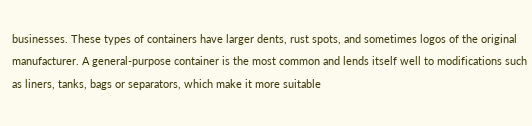businesses. These types of containers have larger dents, rust spots, and sometimes logos of the original manufacturer. A general-purpose container is the most common and lends itself well to modifications such as liners, tanks, bags or separators, which make it more suitable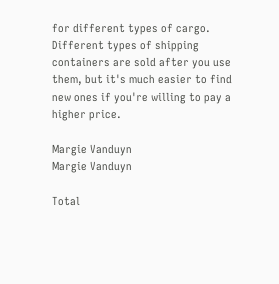for different types of cargo. Different types of shipping containers are sold after you use them, but it's much easier to find new ones if you're willing to pay a higher price.

Margie Vanduyn
Margie Vanduyn

Total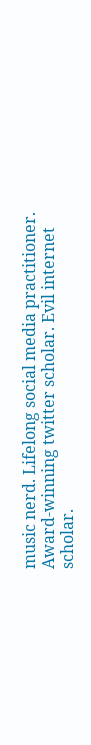music nerd. Lifelong social media practitioner. Award-winning twitter scholar. Evil internet scholar.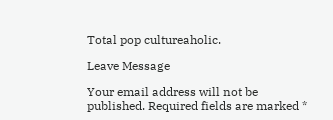Total pop cultureaholic.

Leave Message

Your email address will not be published. Required fields are marked *